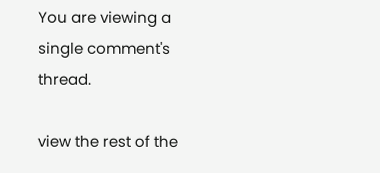You are viewing a single comment's thread.

view the rest of the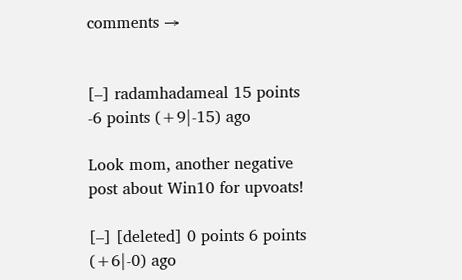comments →


[–] radamhadameal 15 points -6 points (+9|-15) ago

Look mom, another negative post about Win10 for upvoats!

[–] [deleted] 0 points 6 points (+6|-0) ago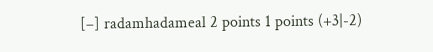[–] radamhadameal 2 points 1 points (+3|-2)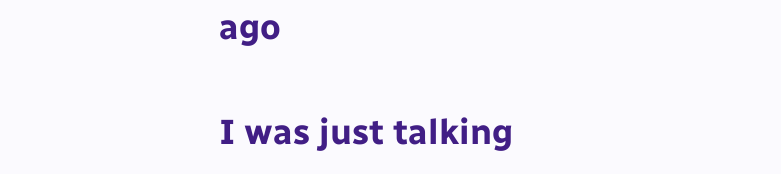ago

I was just talking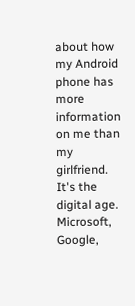about how my Android phone has more information on me than my girlfriend. It's the digital age. Microsoft, Google,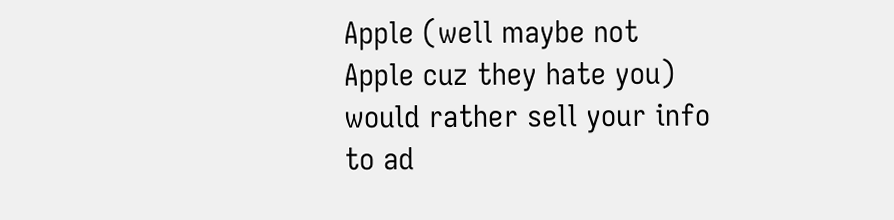Apple (well maybe not Apple cuz they hate you) would rather sell your info to ad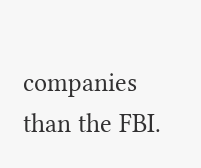companies than the FBI.